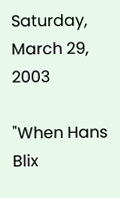Saturday, March 29, 2003

"When Hans Blix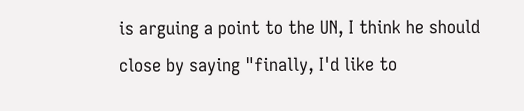is arguing a point to the UN, I think he should close by saying "finally, I'd like to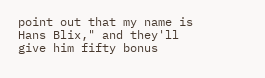point out that my name is Hans Blix," and they'll give him fifty bonus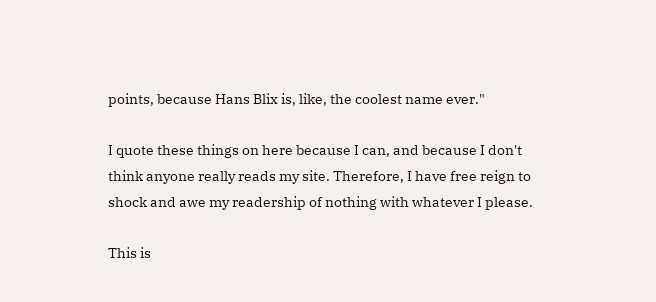points, because Hans Blix is, like, the coolest name ever."

I quote these things on here because I can, and because I don't think anyone really reads my site. Therefore, I have free reign to shock and awe my readership of nothing with whatever I please.

This is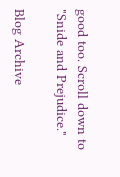good too. Scroll down to "Snide and Prejudice."

Blog Archive